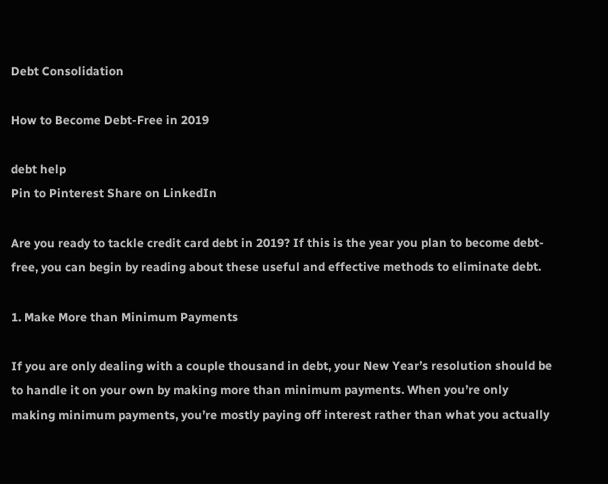Debt Consolidation

How to Become Debt-Free in 2019

debt help
Pin to Pinterest Share on LinkedIn

Are you ready to tackle credit card debt in 2019? If this is the year you plan to become debt-free, you can begin by reading about these useful and effective methods to eliminate debt.

1. Make More than Minimum Payments

If you are only dealing with a couple thousand in debt, your New Year’s resolution should be to handle it on your own by making more than minimum payments. When you’re only making minimum payments, you’re mostly paying off interest rather than what you actually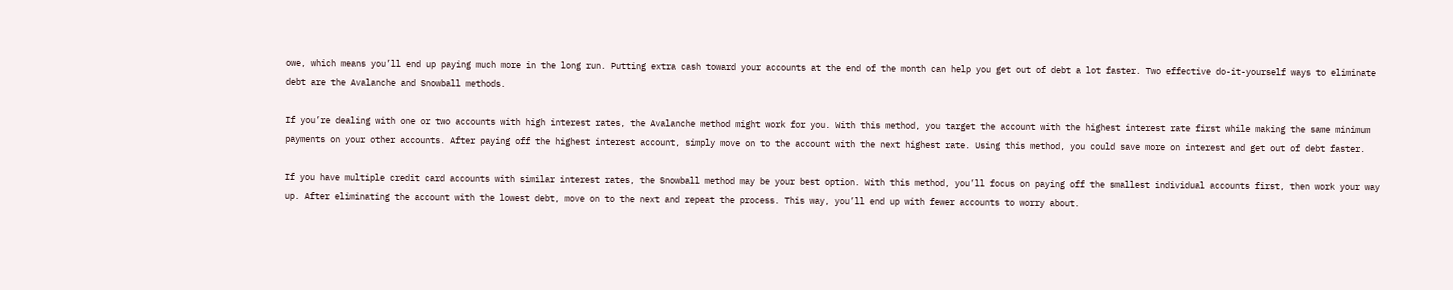owe, which means you’ll end up paying much more in the long run. Putting extra cash toward your accounts at the end of the month can help you get out of debt a lot faster. Two effective do-it-yourself ways to eliminate debt are the Avalanche and Snowball methods.

If you’re dealing with one or two accounts with high interest rates, the Avalanche method might work for you. With this method, you target the account with the highest interest rate first while making the same minimum payments on your other accounts. After paying off the highest interest account, simply move on to the account with the next highest rate. Using this method, you could save more on interest and get out of debt faster.

If you have multiple credit card accounts with similar interest rates, the Snowball method may be your best option. With this method, you’ll focus on paying off the smallest individual accounts first, then work your way up. After eliminating the account with the lowest debt, move on to the next and repeat the process. This way, you’ll end up with fewer accounts to worry about.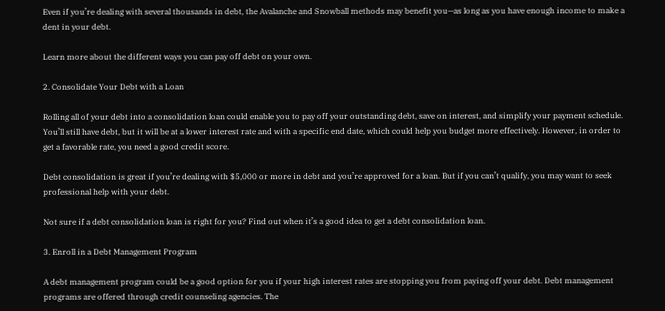Even if you’re dealing with several thousands in debt, the Avalanche and Snowball methods may benefit you—as long as you have enough income to make a dent in your debt.

Learn more about the different ways you can pay off debt on your own.

2. Consolidate Your Debt with a Loan

Rolling all of your debt into a consolidation loan could enable you to pay off your outstanding debt, save on interest, and simplify your payment schedule. You’ll still have debt, but it will be at a lower interest rate and with a specific end date, which could help you budget more effectively. However, in order to get a favorable rate, you need a good credit score.

Debt consolidation is great if you’re dealing with $5,000 or more in debt and you’re approved for a loan. But if you can’t qualify, you may want to seek professional help with your debt.

Not sure if a debt consolidation loan is right for you? Find out when it’s a good idea to get a debt consolidation loan.

3. Enroll in a Debt Management Program

A debt management program could be a good option for you if your high interest rates are stopping you from paying off your debt. Debt management programs are offered through credit counseling agencies. The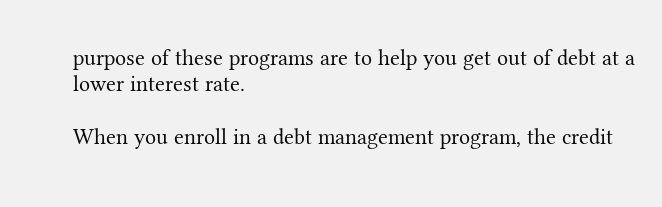purpose of these programs are to help you get out of debt at a lower interest rate.

When you enroll in a debt management program, the credit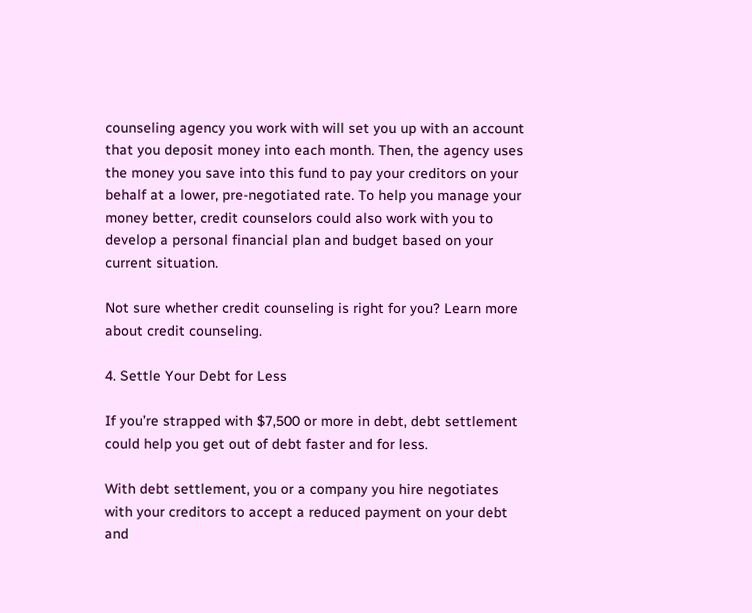counseling agency you work with will set you up with an account that you deposit money into each month. Then, the agency uses the money you save into this fund to pay your creditors on your behalf at a lower, pre-negotiated rate. To help you manage your money better, credit counselors could also work with you to develop a personal financial plan and budget based on your current situation.

Not sure whether credit counseling is right for you? Learn more about credit counseling.

4. Settle Your Debt for Less

If you’re strapped with $7,500 or more in debt, debt settlement could help you get out of debt faster and for less.

With debt settlement, you or a company you hire negotiates with your creditors to accept a reduced payment on your debt and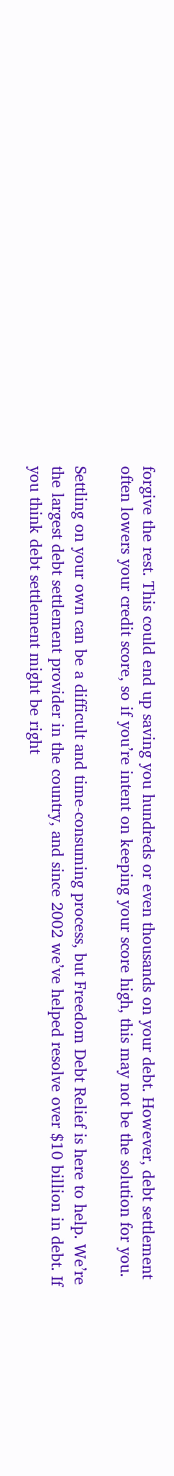forgive the rest. This could end up saving you hundreds or even thousands on your debt. However, debt settlement often lowers your credit score, so if you’re intent on keeping your score high, this may not be the solution for you.

Settling on your own can be a difficult and time-consuming process, but Freedom Debt Relief is here to help. We’re the largest debt settlement provider in the country, and since 2002 we’ve helped resolve over $10 billion in debt. If you think debt settlement might be right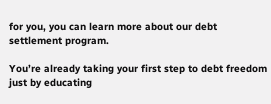for you, you can learn more about our debt settlement program.

You’re already taking your first step to debt freedom just by educating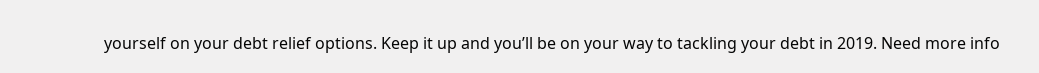yourself on your debt relief options. Keep it up and you’ll be on your way to tackling your debt in 2019. Need more info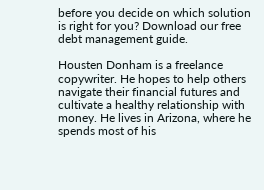before you decide on which solution is right for you? Download our free debt management guide.

Housten Donham is a freelance copywriter. He hopes to help others navigate their financial futures and cultivate a healthy relationship with money. He lives in Arizona, where he spends most of his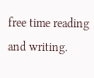free time reading and writing.